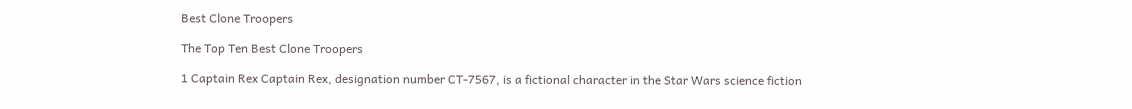Best Clone Troopers

The Top Ten Best Clone Troopers

1 Captain Rex Captain Rex, designation number CT-7567, is a fictional character in the Star Wars science fiction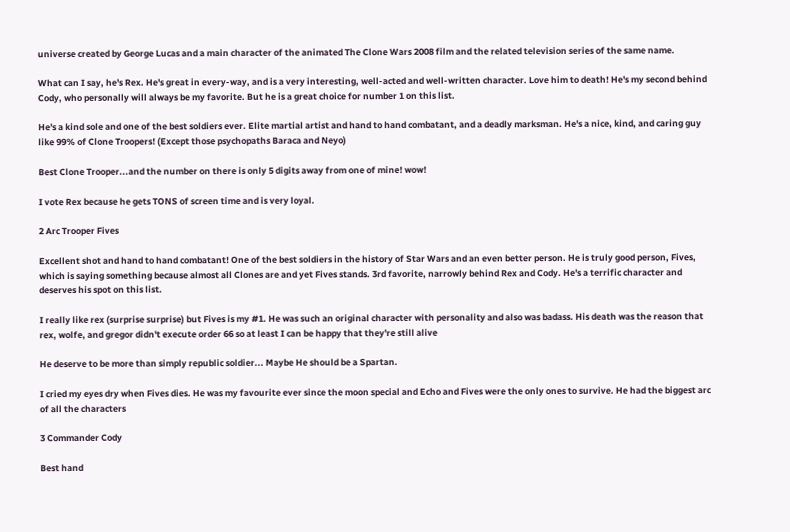universe created by George Lucas and a main character of the animated The Clone Wars 2008 film and the related television series of the same name.

What can I say, he's Rex. He's great in every-way, and is a very interesting, well-acted and well-written character. Love him to death! He's my second behind Cody, who personally will always be my favorite. But he is a great choice for number 1 on this list.

He's a kind sole and one of the best soldiers ever. Elite martial artist and hand to hand combatant, and a deadly marksman. He's a nice, kind, and caring guy like 99% of Clone Troopers! (Except those psychopaths Baraca and Neyo)

Best Clone Trooper...and the number on there is only 5 digits away from one of mine! wow!

I vote Rex because he gets TONS of screen time and is very loyal.

2 Arc Trooper Fives

Excellent shot and hand to hand combatant! One of the best soldiers in the history of Star Wars and an even better person. He is truly good person, Fives, which is saying something because almost all Clones are and yet Fives stands. 3rd favorite, narrowly behind Rex and Cody. He's a terrific character and deserves his spot on this list.

I really like rex (surprise surprise) but Fives is my #1. He was such an original character with personality and also was badass. His death was the reason that rex, wolfe, and gregor didn't execute order 66 so at least I can be happy that they're still alive

He deserve to be more than simply republic soldier... Maybe He should be a Spartan.

I cried my eyes dry when Fives dies. He was my favourite ever since the moon special and Echo and Fives were the only ones to survive. He had the biggest arc of all the characters

3 Commander Cody

Best hand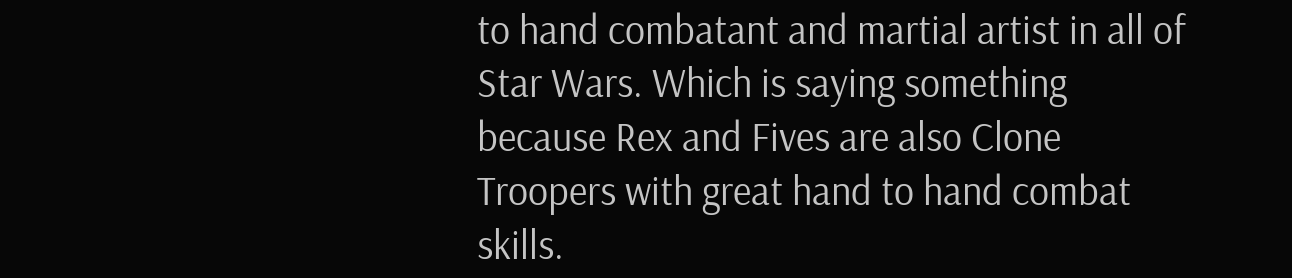to hand combatant and martial artist in all of Star Wars. Which is saying something because Rex and Fives are also Clone Troopers with great hand to hand combat skills.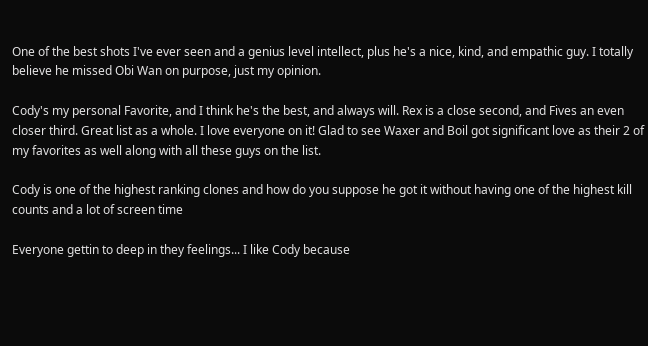One of the best shots I've ever seen and a genius level intellect, plus he's a nice, kind, and empathic guy. I totally believe he missed Obi Wan on purpose, just my opinion.

Cody's my personal Favorite, and I think he's the best, and always will. Rex is a close second, and Fives an even closer third. Great list as a whole. I love everyone on it! Glad to see Waxer and Boil got significant love as their 2 of my favorites as well along with all these guys on the list.

Cody is one of the highest ranking clones and how do you suppose he got it without having one of the highest kill counts and a lot of screen time

Everyone gettin to deep in they feelings... I like Cody because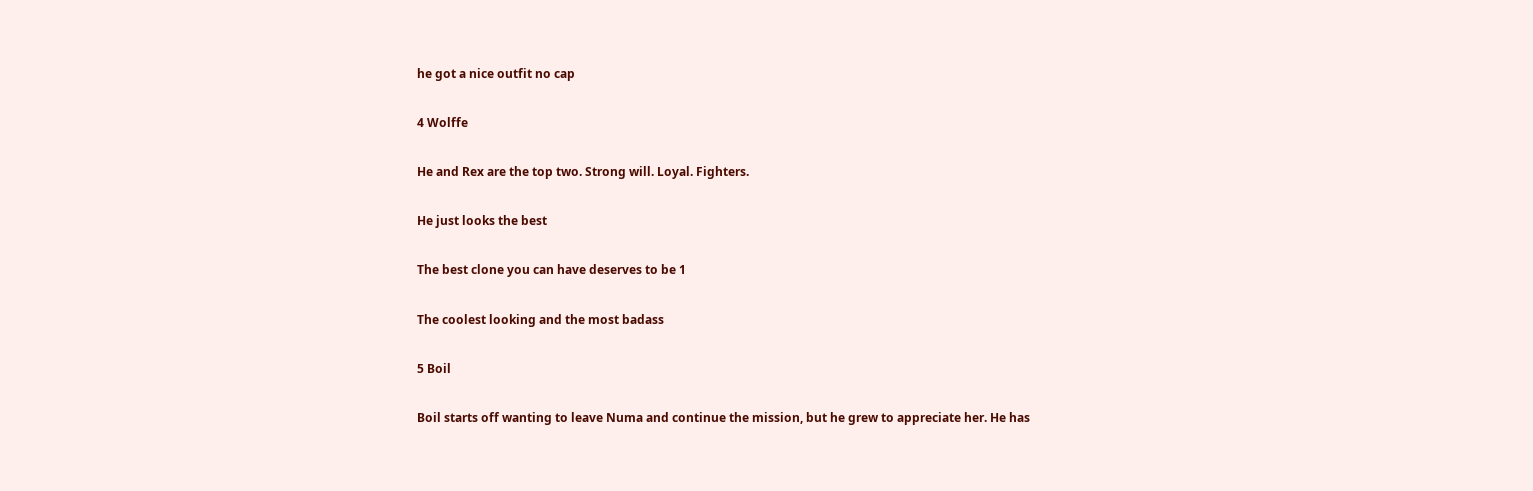he got a nice outfit no cap

4 Wolffe

He and Rex are the top two. Strong will. Loyal. Fighters.

He just looks the best

The best clone you can have deserves to be 1

The coolest looking and the most badass

5 Boil

Boil starts off wanting to leave Numa and continue the mission, but he grew to appreciate her. He has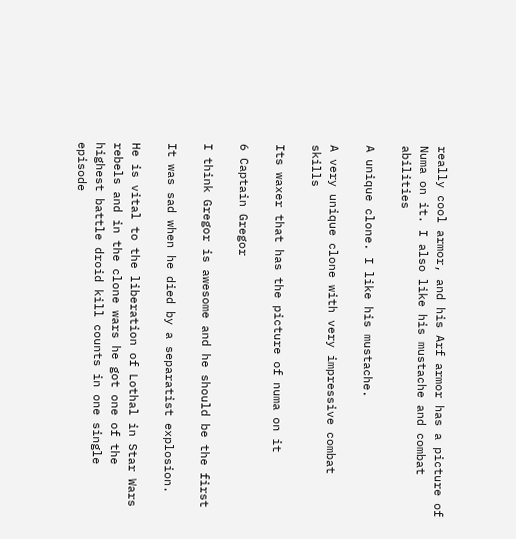really cool armor, and his Arf armor has a picture of Numa on it. I also like his mustache and combat abilities

A unique clone. I like his mustache.

A very unique clone with very impressive combat skills

Its waxer that has the picture of numa on it

6 Captain Gregor

I think Gregor is awesome and he should be the first

It was sad when he died by a separatist explosion.

He is vital to the liberation of Lothal in Star Wars rebels and in the clone wars he got one of the highest battle droid kill counts in one single episode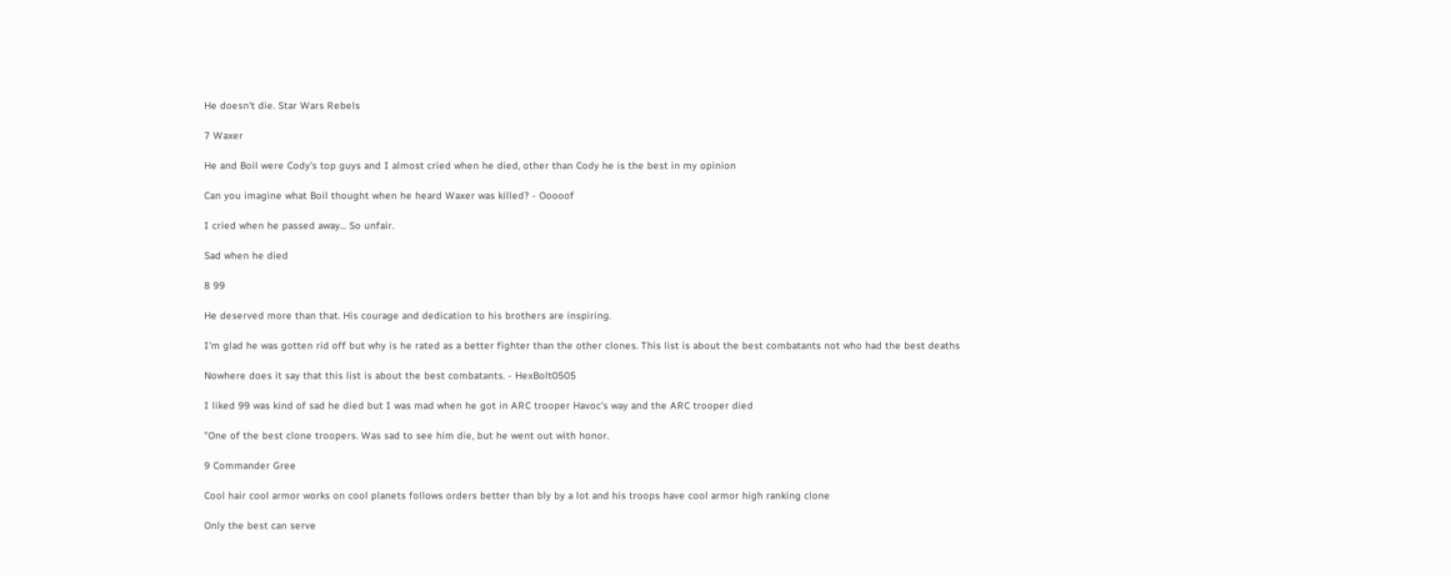He doesn't die. Star Wars Rebels

7 Waxer

He and Boil were Cody's top guys and I almost cried when he died, other than Cody he is the best in my opinion

Can you imagine what Boil thought when he heard Waxer was killed? - Ooooof

I cried when he passed away... So unfair.

Sad when he died

8 99

He deserved more than that. His courage and dedication to his brothers are inspiring.

I'm glad he was gotten rid off but why is he rated as a better fighter than the other clones. This list is about the best combatants not who had the best deaths

Nowhere does it say that this list is about the best combatants. - HexBolt0505

I liked 99 was kind of sad he died but I was mad when he got in ARC trooper Havoc's way and the ARC trooper died

"One of the best clone troopers. Was sad to see him die, but he went out with honor.

9 Commander Gree

Cool hair cool armor works on cool planets follows orders better than bly by a lot and his troops have cool armor high ranking clone

Only the best can serve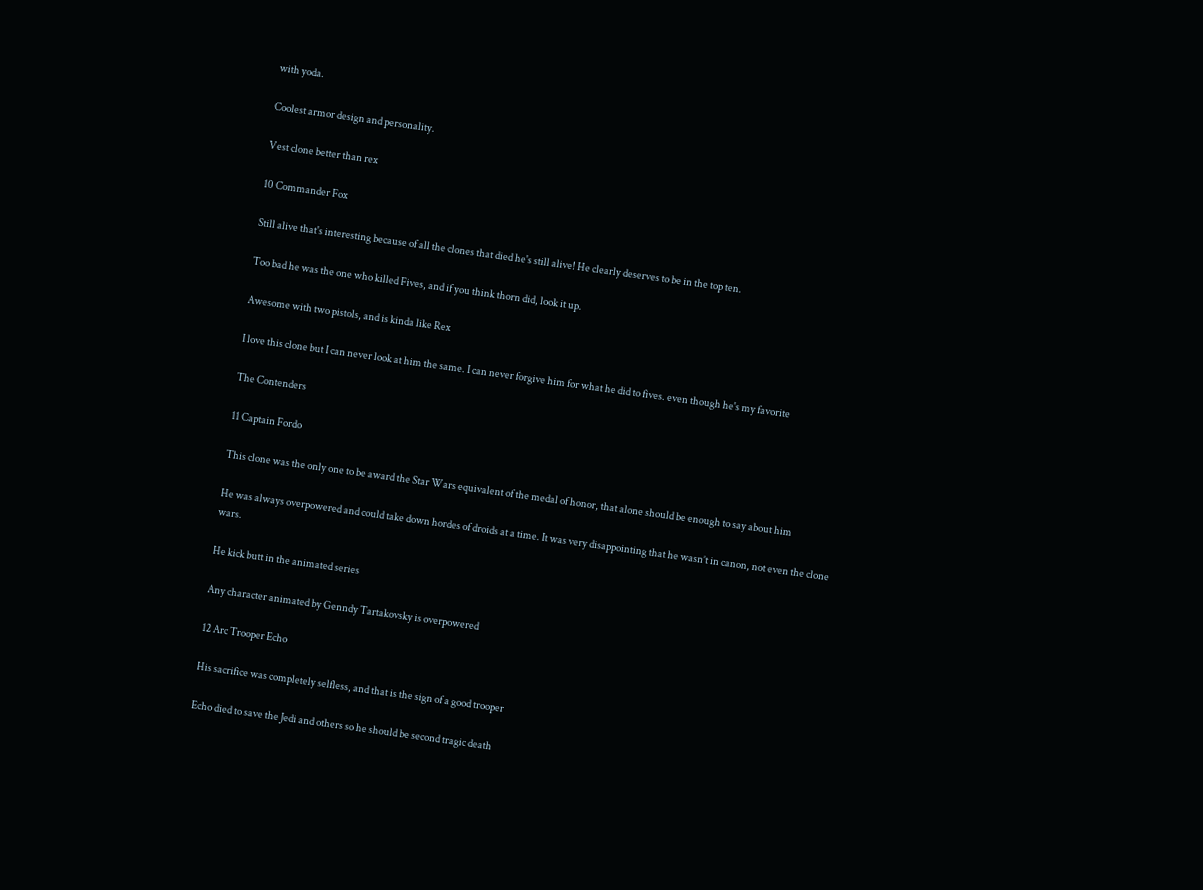with yoda.

Coolest armor design and personality.

Vest clone better than rex

10 Commander Fox

Still alive that's interesting because of all the clones that died he's still alive! He clearly deserves to be in the top ten.

Too bad he was the one who killed Fives, and if you think thorn did, look it up.

Awesome with two pistols, and is kinda like Rex

I love this clone but I can never look at him the same. I can never forgive him for what he did to fives. even though he's my favorite

The Contenders

11 Captain Fordo

This clone was the only one to be award the Star Wars equivalent of the medal of honor, that alone should be enough to say about him

He was always overpowered and could take down hordes of droids at a time. It was very disappointing that he wasn’t in canon, not even the clone wars.

He kick butt in the animated series

Any character animated by Genndy Tartakovsky is overpowered

12 Arc Trooper Echo

His sacrifice was completely selfless, and that is the sign of a good trooper

Echo died to save the Jedi and others so he should be second tragic death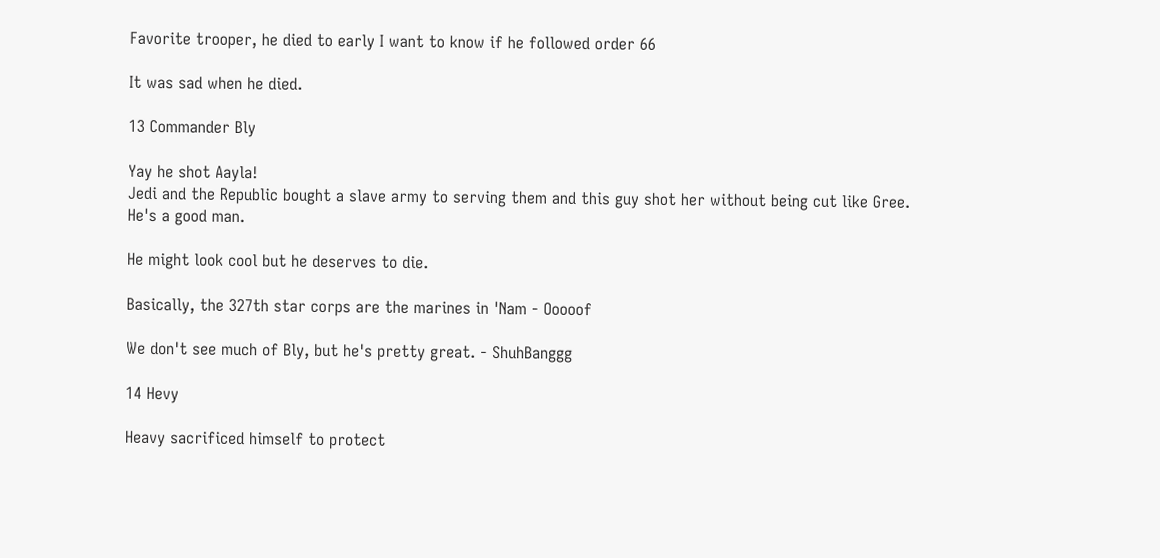Favorite trooper, he died to early I want to know if he followed order 66

It was sad when he died.

13 Commander Bly

Yay he shot Aayla!
Jedi and the Republic bought a slave army to serving them and this guy shot her without being cut like Gree.
He's a good man.

He might look cool but he deserves to die.

Basically, the 327th star corps are the marines in 'Nam - Ooooof

We don't see much of Bly, but he's pretty great. - ShuhBanggg

14 Hevy

Heavy sacrificed himself to protect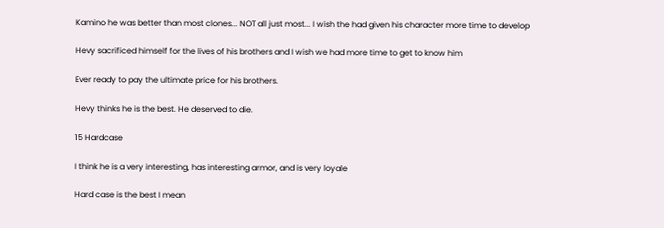Kamino he was better than most clones... NOT all just most... I wish the had given his character more time to develop

Hevy sacrificed himself for the lives of his brothers and I wish we had more time to get to know him

Ever ready to pay the ultimate price for his brothers.

Hevy thinks he is the best. He deserved to die.

15 Hardcase

I think he is a very interesting, has interesting armor, and is very loyale

Hard case is the best I mean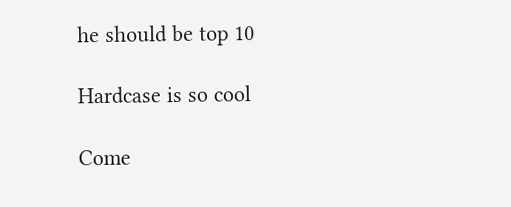he should be top 10

Hardcase is so cool

Come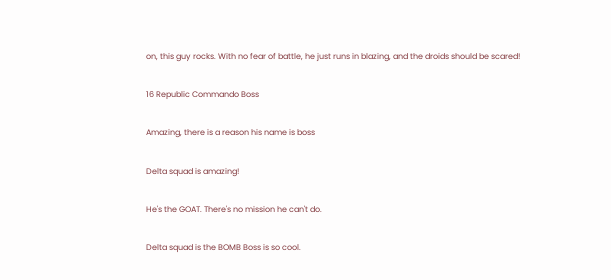on, this guy rocks. With no fear of battle, he just runs in blazing, and the droids should be scared!

16 Republic Commando Boss

Amazing, there is a reason his name is boss

Delta squad is amazing!

He's the GOAT. There's no mission he can't do.

Delta squad is the BOMB Boss is so cool.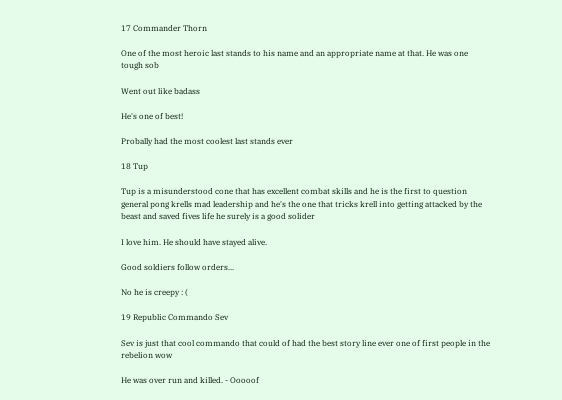17 Commander Thorn

One of the most heroic last stands to his name and an appropriate name at that. He was one tough sob

Went out like badass

He's one of best!

Probally had the most coolest last stands ever

18 Tup

Tup is a misunderstood cone that has excellent combat skills and he is the first to question general pong krells mad leadership and he's the one that tricks krell into getting attacked by the beast and saved fives life he surely is a good solider

I love him. He should have stayed alive.

Good soldiers follow orders...

No he is creepy : (

19 Republic Commando Sev

Sev is just that cool commando that could of had the best story line ever one of first people in the rebelion wow

He was over run and killed. - Ooooof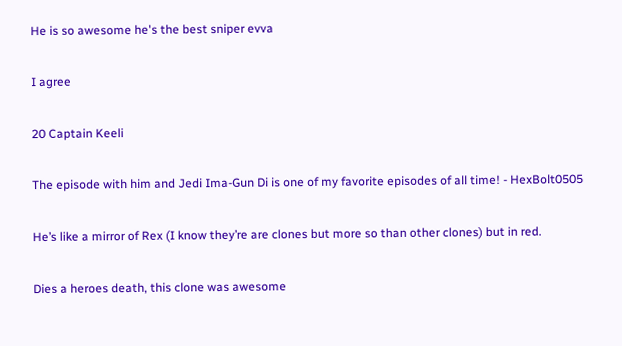He is so awesome he's the best sniper evva

I agree

20 Captain Keeli

The episode with him and Jedi Ima-Gun Di is one of my favorite episodes of all time! - HexBolt0505

He’s like a mirror of Rex (I know they’re are clones but more so than other clones) but in red.

Dies a heroes death, this clone was awesome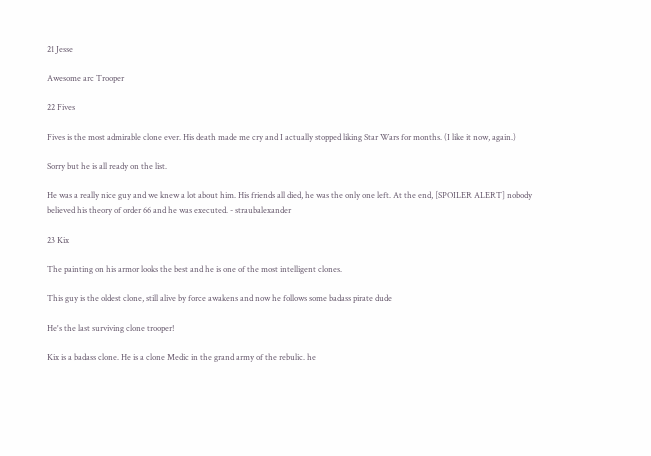21 Jesse

Awesome arc Trooper

22 Fives

Fives is the most admirable clone ever. His death made me cry and I actually stopped liking Star Wars for months. (I like it now, again.)

Sorry but he is all ready on the list.

He was a really nice guy and we knew a lot about him. His friends all died, he was the only one left. At the end, [SPOILER ALERT] nobody believed his theory of order 66 and he was executed. - straubalexander

23 Kix

The painting on his armor looks the best and he is one of the most intelligent clones.

This guy is the oldest clone, still alive by force awakens and now he follows some badass pirate dude

He's the last surviving clone trooper!

Kix is a badass clone. He is a clone Medic in the grand army of the rebulic. he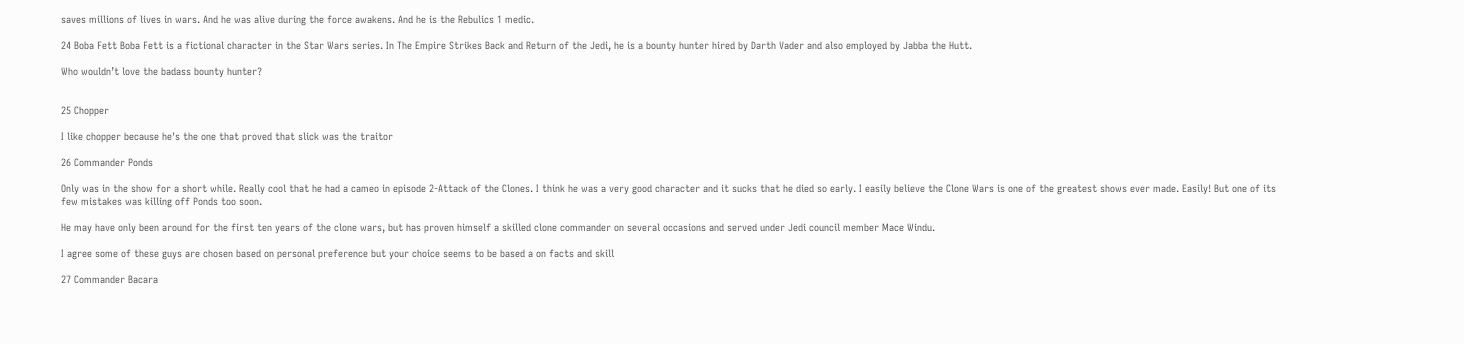saves millions of lives in wars. And he was alive during the force awakens. And he is the Rebulics 1 medic.

24 Boba Fett Boba Fett is a fictional character in the Star Wars series. In The Empire Strikes Back and Return of the Jedi, he is a bounty hunter hired by Darth Vader and also employed by Jabba the Hutt.

Who wouldn’t love the badass bounty hunter?


25 Chopper

I like chopper because he's the one that proved that slick was the traitor

26 Commander Ponds

Only was in the show for a short while. Really cool that he had a cameo in episode 2-Attack of the Clones. I think he was a very good character and it sucks that he died so early. I easily believe the Clone Wars is one of the greatest shows ever made. Easily! But one of its few mistakes was killing off Ponds too soon.

He may have only been around for the first ten years of the clone wars, but has proven himself a skilled clone commander on several occasions and served under Jedi council member Mace Windu.

I agree some of these guys are chosen based on personal preference but your choice seems to be based a on facts and skill

27 Commander Bacara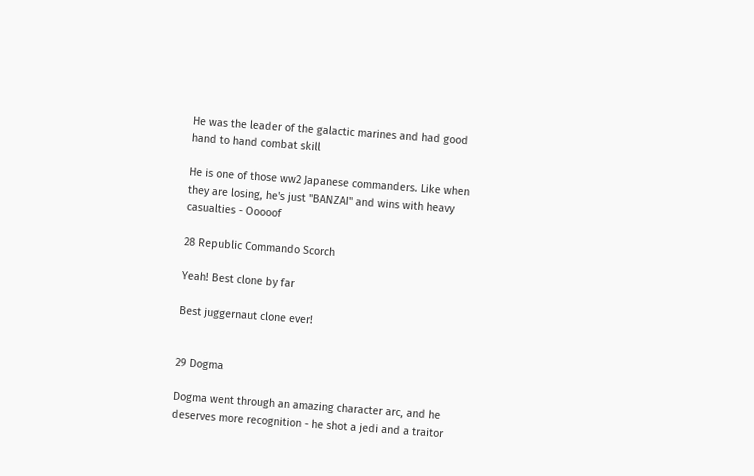He was the leader of the galactic marines and had good hand to hand combat skill

He is one of those ww2 Japanese commanders. Like when they are losing, he's just "BANZAI" and wins with heavy casualties - Ooooof

28 Republic Commando Scorch

Yeah! Best clone by far

Best juggernaut clone ever!


29 Dogma

Dogma went through an amazing character arc, and he deserves more recognition - he shot a jedi and a traitor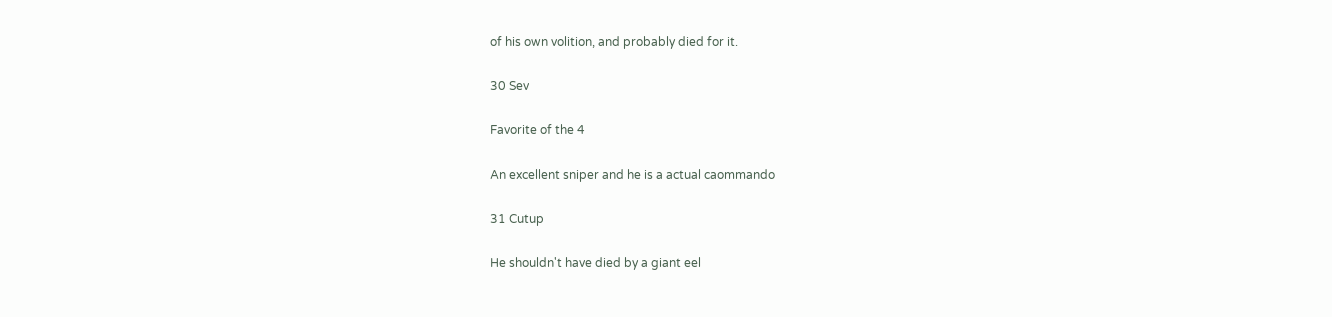of his own volition, and probably died for it.

30 Sev

Favorite of the 4

An excellent sniper and he is a actual caommando

31 Cutup

He shouldn't have died by a giant eel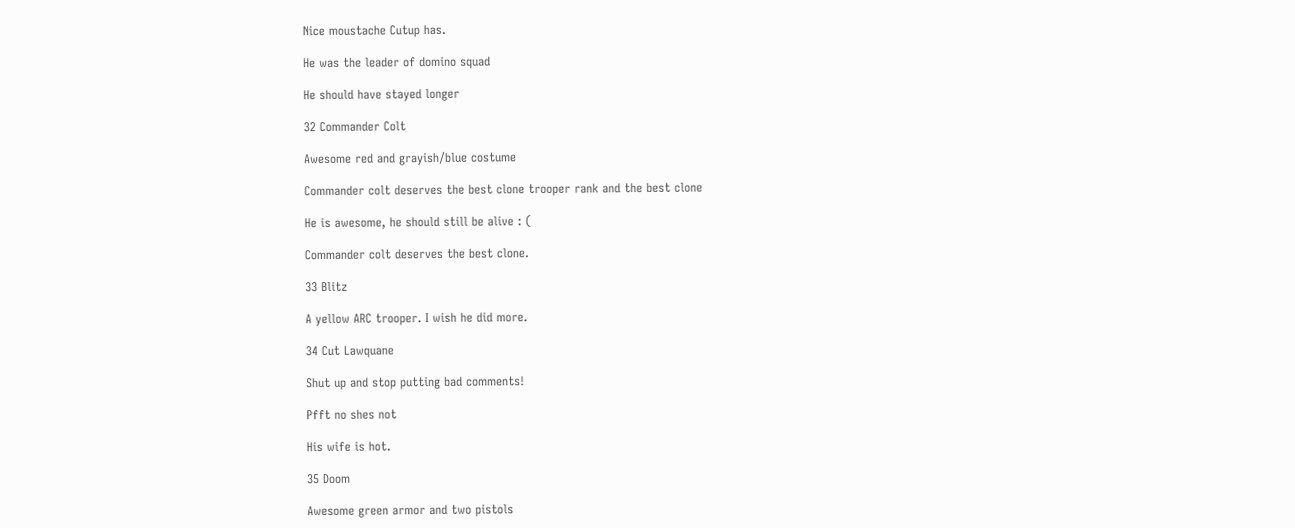Nice moustache Cutup has.

He was the leader of domino squad

He should have stayed longer

32 Commander Colt

Awesome red and grayish/blue costume

Commander colt deserves the best clone trooper rank and the best clone

He is awesome, he should still be alive : (

Commander colt deserves the best clone.

33 Blitz

A yellow ARC trooper. I wish he did more.

34 Cut Lawquane

Shut up and stop putting bad comments!

Pfft no shes not

His wife is hot.

35 Doom

Awesome green armor and two pistols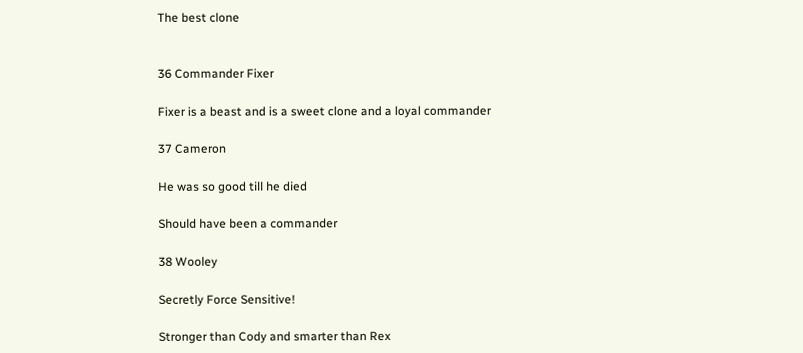The best clone


36 Commander Fixer

Fixer is a beast and is a sweet clone and a loyal commander

37 Cameron

He was so good till he died

Should have been a commander

38 Wooley

Secretly Force Sensitive!

Stronger than Cody and smarter than Rex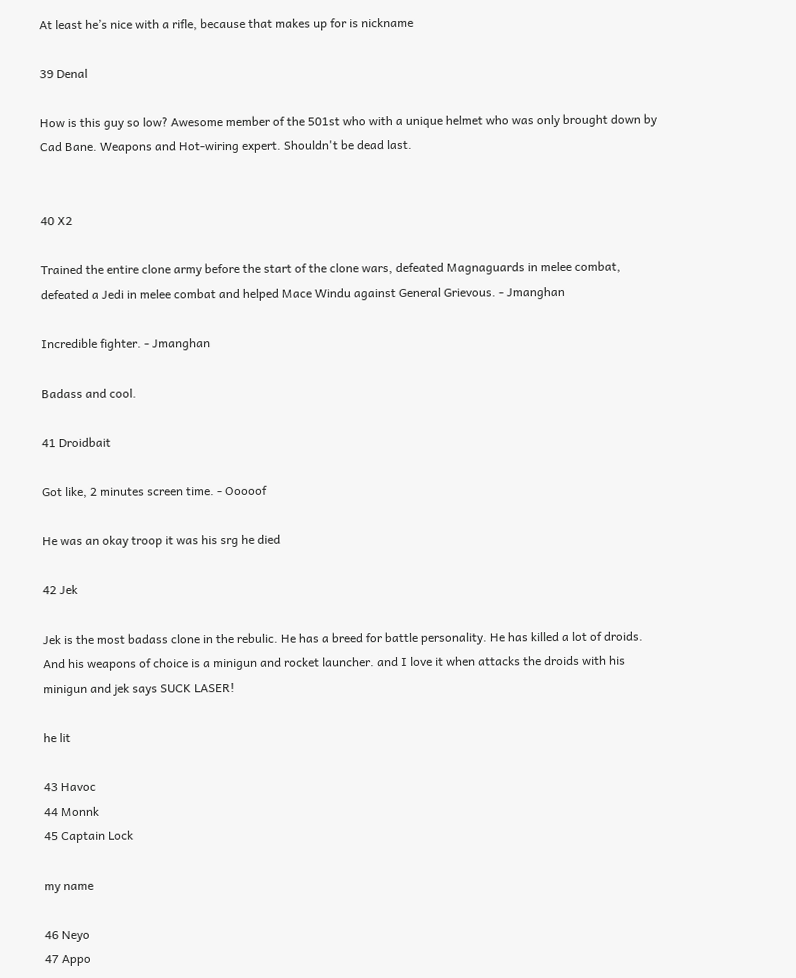At least he’s nice with a rifle, because that makes up for is nickname

39 Denal

How is this guy so low? Awesome member of the 501st who with a unique helmet who was only brought down by Cad Bane. Weapons and Hot-wiring expert. Shouldn't be dead last.


40 X2

Trained the entire clone army before the start of the clone wars, defeated Magnaguards in melee combat, defeated a Jedi in melee combat and helped Mace Windu against General Grievous. - Jmanghan

Incredible fighter. - Jmanghan

Badass and cool.

41 Droidbait

Got like, 2 minutes screen time. - Ooooof

He was an okay troop it was his srg he died

42 Jek

Jek is the most badass clone in the rebulic. He has a breed for battle personality. He has killed a lot of droids. And his weapons of choice is a minigun and rocket launcher. and I love it when attacks the droids with his minigun and jek says SUCK LASER!

he lit

43 Havoc
44 Monnk
45 Captain Lock

my name

46 Neyo
47 Appo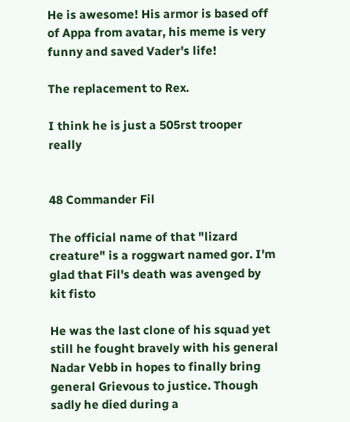He is awesome! His armor is based off of Appa from avatar, his meme is very funny and saved Vader's life!

The replacement to Rex.

I think he is just a 505rst trooper really


48 Commander Fil

The official name of that "lizard creature" is a roggwart named gor. I'm glad that Fil's death was avenged by kit fisto

He was the last clone of his squad yet still he fought bravely with his general Nadar Vebb in hopes to finally bring general Grievous to justice. Though sadly he died during a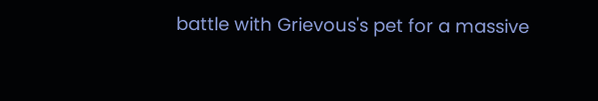battle with Grievous's pet for a massive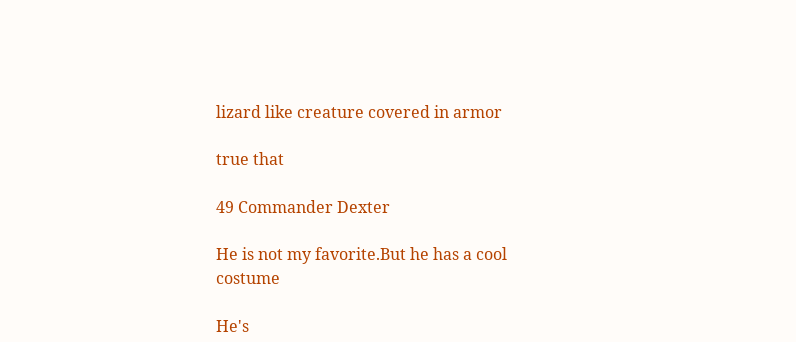lizard like creature covered in armor

true that

49 Commander Dexter

He is not my favorite.But he has a cool costume

He's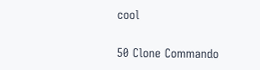cool

50 Clone Commando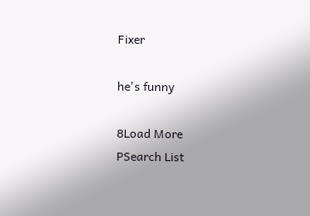Fixer

he's funny

8Load More
PSearch List